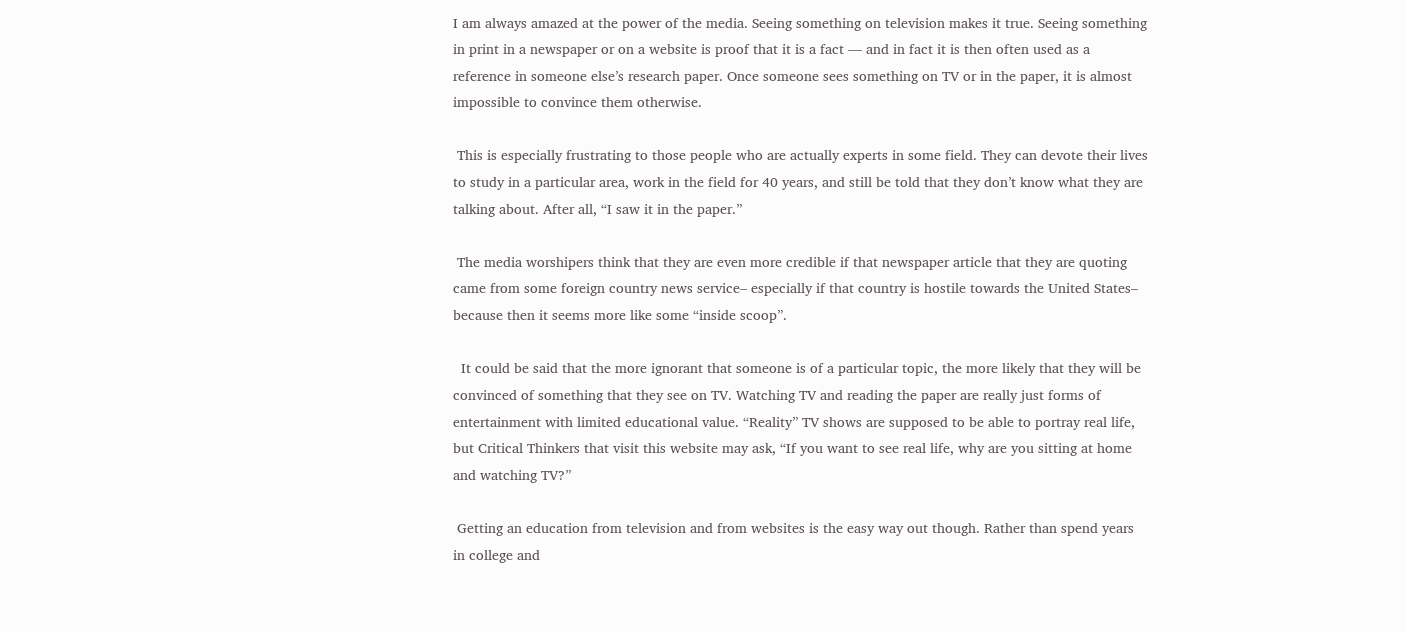I am always amazed at the power of the media. Seeing something on television makes it true. Seeing something in print in a newspaper or on a website is proof that it is a fact — and in fact it is then often used as a reference in someone else’s research paper. Once someone sees something on TV or in the paper, it is almost impossible to convince them otherwise.

 This is especially frustrating to those people who are actually experts in some field. They can devote their lives to study in a particular area, work in the field for 40 years, and still be told that they don’t know what they are talking about. After all, “I saw it in the paper.”

 The media worshipers think that they are even more credible if that newspaper article that they are quoting came from some foreign country news service– especially if that country is hostile towards the United States– because then it seems more like some “inside scoop”.

  It could be said that the more ignorant that someone is of a particular topic, the more likely that they will be convinced of something that they see on TV. Watching TV and reading the paper are really just forms of entertainment with limited educational value. “Reality” TV shows are supposed to be able to portray real life, but Critical Thinkers that visit this website may ask, “If you want to see real life, why are you sitting at home and watching TV?”

 Getting an education from television and from websites is the easy way out though. Rather than spend years in college and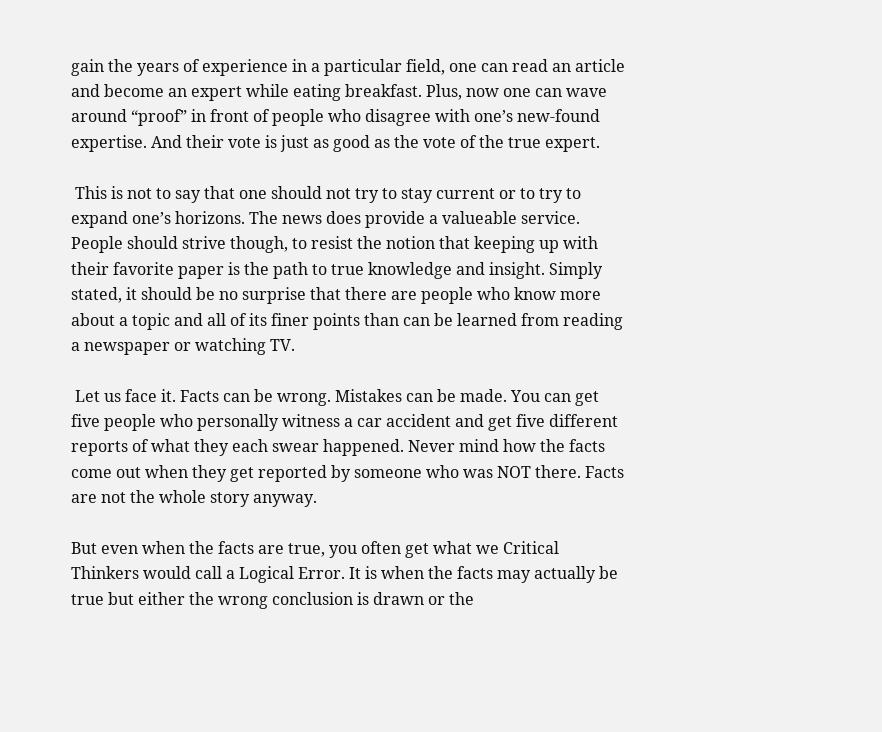gain the years of experience in a particular field, one can read an article and become an expert while eating breakfast. Plus, now one can wave around “proof” in front of people who disagree with one’s new-found expertise. And their vote is just as good as the vote of the true expert.

 This is not to say that one should not try to stay current or to try to expand one’s horizons. The news does provide a valueable service. People should strive though, to resist the notion that keeping up with their favorite paper is the path to true knowledge and insight. Simply stated, it should be no surprise that there are people who know more about a topic and all of its finer points than can be learned from reading a newspaper or watching TV.

 Let us face it. Facts can be wrong. Mistakes can be made. You can get five people who personally witness a car accident and get five different reports of what they each swear happened. Never mind how the facts come out when they get reported by someone who was NOT there. Facts are not the whole story anyway.

But even when the facts are true, you often get what we Critical Thinkers would call a Logical Error. It is when the facts may actually be true but either the wrong conclusion is drawn or the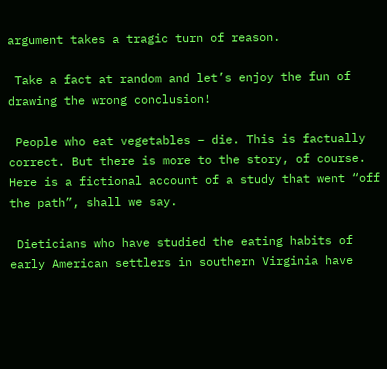argument takes a tragic turn of reason.

 Take a fact at random and let’s enjoy the fun of drawing the wrong conclusion!

 People who eat vegetables – die. This is factually correct. But there is more to the story, of course. Here is a fictional account of a study that went “off the path”, shall we say.

 Dieticians who have studied the eating habits of early American settlers in southern Virginia have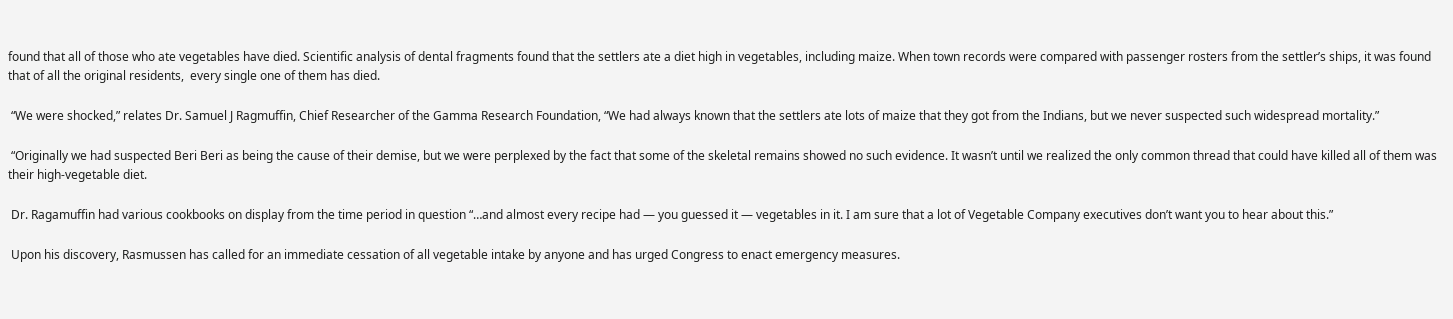found that all of those who ate vegetables have died. Scientific analysis of dental fragments found that the settlers ate a diet high in vegetables, including maize. When town records were compared with passenger rosters from the settler’s ships, it was found that of all the original residents,  every single one of them has died.

 “We were shocked,” relates Dr. Samuel J Ragmuffin, Chief Researcher of the Gamma Research Foundation, “We had always known that the settlers ate lots of maize that they got from the Indians, but we never suspected such widespread mortality.”

 “Originally we had suspected Beri Beri as being the cause of their demise, but we were perplexed by the fact that some of the skeletal remains showed no such evidence. It wasn’t until we realized the only common thread that could have killed all of them was their high-vegetable diet.

 Dr. Ragamuffin had various cookbooks on display from the time period in question “…and almost every recipe had — you guessed it — vegetables in it. I am sure that a lot of Vegetable Company executives don’t want you to hear about this.”

 Upon his discovery, Rasmussen has called for an immediate cessation of all vegetable intake by anyone and has urged Congress to enact emergency measures.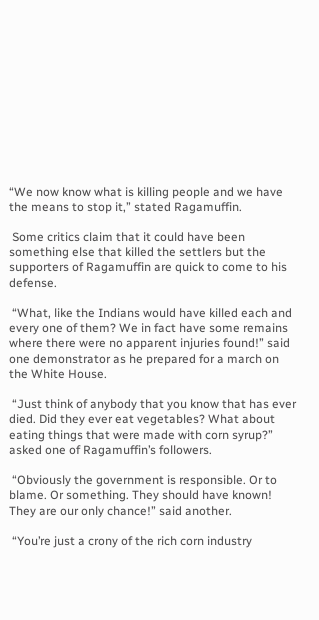“We now know what is killing people and we have the means to stop it,” stated Ragamuffin.

 Some critics claim that it could have been something else that killed the settlers but the supporters of Ragamuffin are quick to come to his defense.

 “What, like the Indians would have killed each and every one of them? We in fact have some remains where there were no apparent injuries found!” said one demonstrator as he prepared for a march on the White House.

 “Just think of anybody that you know that has ever died. Did they ever eat vegetables? What about eating things that were made with corn syrup?” asked one of Ragamuffin’s followers.

 “Obviously the government is responsible. Or to blame. Or something. They should have known! They are our only chance!” said another.

 “You’re just a crony of the rich corn industry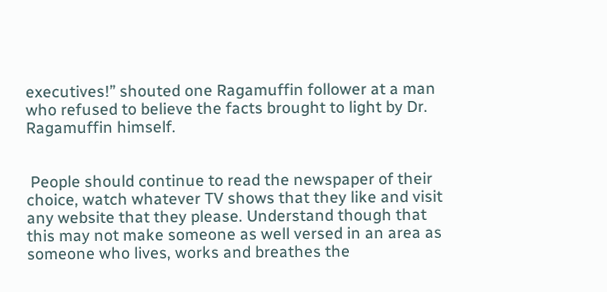executives!” shouted one Ragamuffin follower at a man who refused to believe the facts brought to light by Dr. Ragamuffin himself.


 People should continue to read the newspaper of their choice, watch whatever TV shows that they like and visit any website that they please. Understand though that this may not make someone as well versed in an area as someone who lives, works and breathes the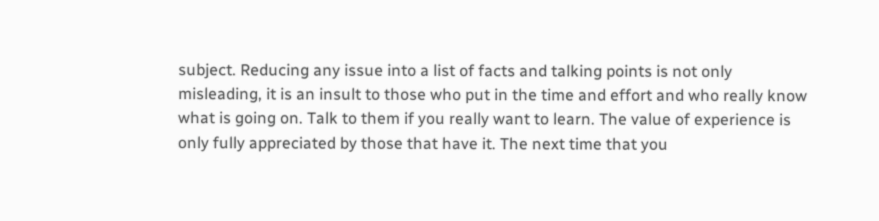subject. Reducing any issue into a list of facts and talking points is not only misleading, it is an insult to those who put in the time and effort and who really know what is going on. Talk to them if you really want to learn. The value of experience is only fully appreciated by those that have it. The next time that you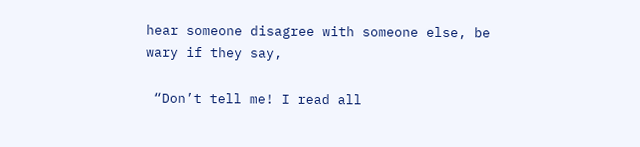hear someone disagree with someone else, be wary if they say,

 “Don’t tell me! I read all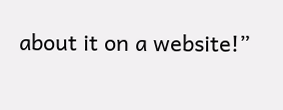about it on a website!”